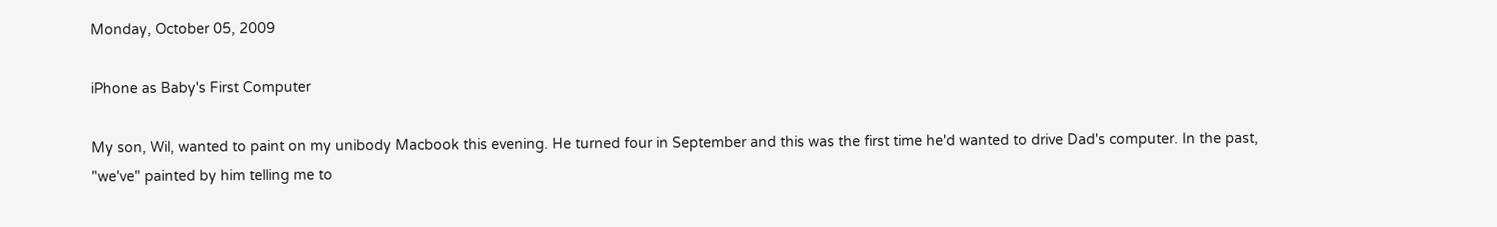Monday, October 05, 2009

iPhone as Baby's First Computer

My son, Wil, wanted to paint on my unibody Macbook this evening. He turned four in September and this was the first time he'd wanted to drive Dad's computer. In the past, "we've" painted by him telling me to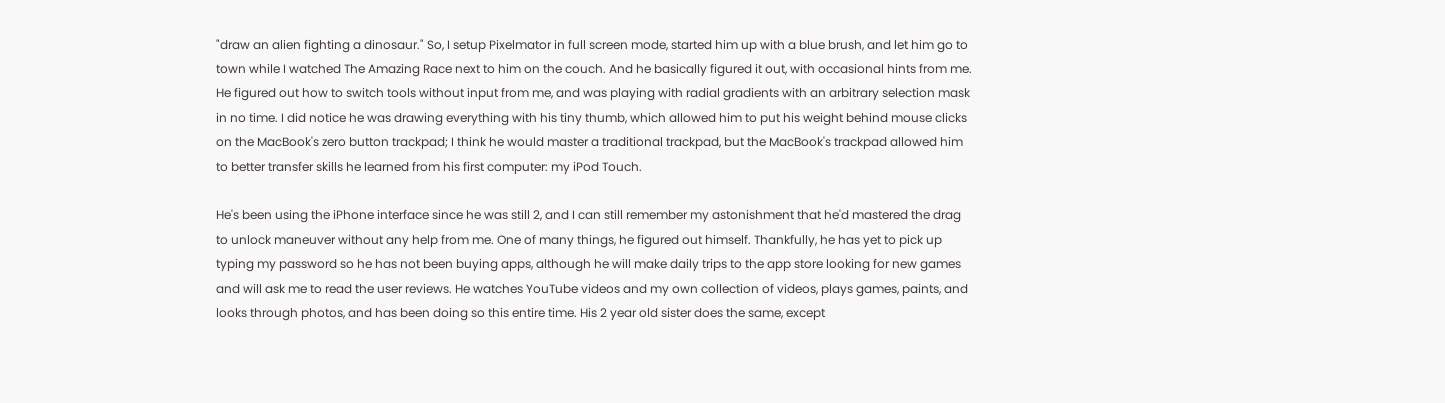"draw an alien fighting a dinosaur." So, I setup Pixelmator in full screen mode, started him up with a blue brush, and let him go to town while I watched The Amazing Race next to him on the couch. And he basically figured it out, with occasional hints from me. He figured out how to switch tools without input from me, and was playing with radial gradients with an arbitrary selection mask in no time. I did notice he was drawing everything with his tiny thumb, which allowed him to put his weight behind mouse clicks on the MacBook's zero button trackpad; I think he would master a traditional trackpad, but the MacBook's trackpad allowed him to better transfer skills he learned from his first computer: my iPod Touch.

He's been using the iPhone interface since he was still 2, and I can still remember my astonishment that he'd mastered the drag to unlock maneuver without any help from me. One of many things, he figured out himself. Thankfully, he has yet to pick up typing my password so he has not been buying apps, although he will make daily trips to the app store looking for new games and will ask me to read the user reviews. He watches YouTube videos and my own collection of videos, plays games, paints, and looks through photos, and has been doing so this entire time. His 2 year old sister does the same, except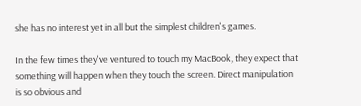she has no interest yet in all but the simplest children's games.

In the few times they've ventured to touch my MacBook, they expect that something will happen when they touch the screen. Direct manipulation is so obvious and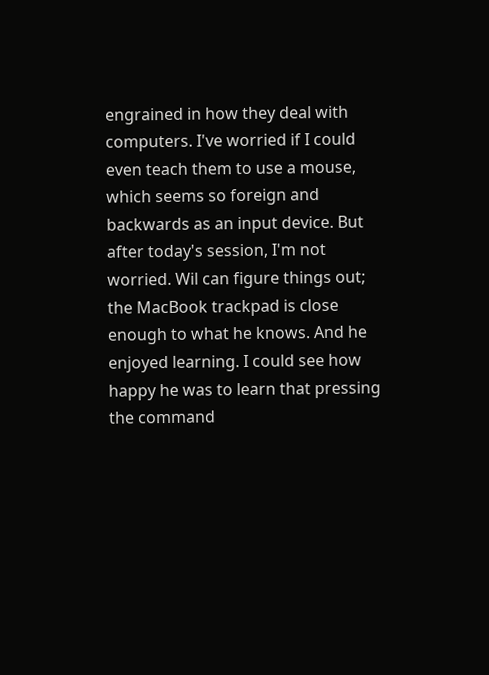engrained in how they deal with computers. I've worried if I could even teach them to use a mouse, which seems so foreign and backwards as an input device. But after today's session, I'm not worried. Wil can figure things out; the MacBook trackpad is close enough to what he knows. And he enjoyed learning. I could see how happy he was to learn that pressing the command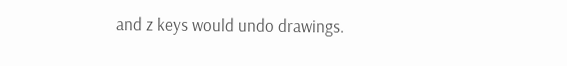and z keys would undo drawings.